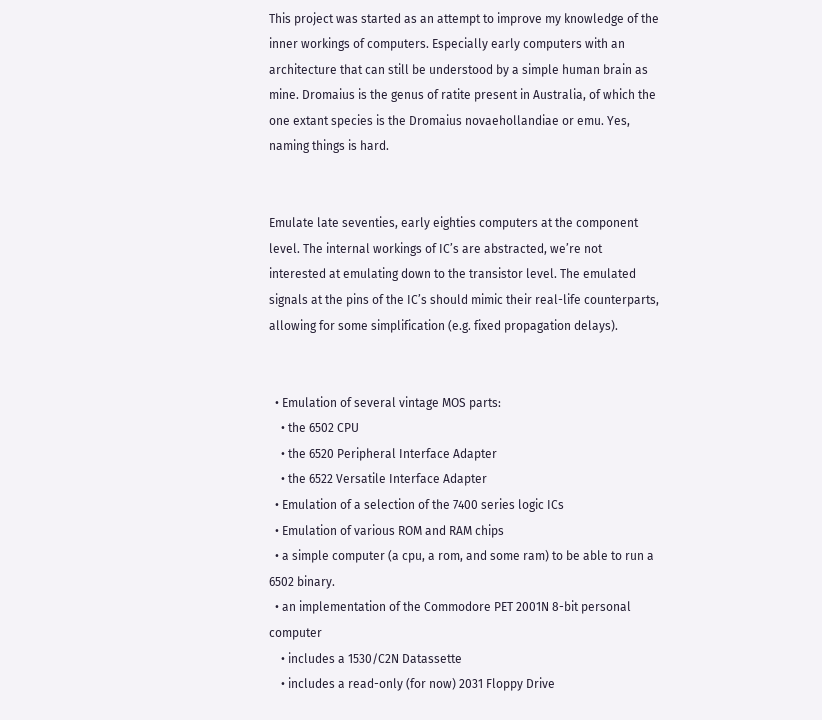This project was started as an attempt to improve my knowledge of the inner workings of computers. Especially early computers with an architecture that can still be understood by a simple human brain as mine. Dromaius is the genus of ratite present in Australia, of which the one extant species is the Dromaius novaehollandiae or emu. Yes, naming things is hard.


Emulate late seventies, early eighties computers at the component level. The internal workings of IC’s are abstracted, we’re not interested at emulating down to the transistor level. The emulated signals at the pins of the IC’s should mimic their real-life counterparts, allowing for some simplification (e.g. fixed propagation delays).


  • Emulation of several vintage MOS parts:
    • the 6502 CPU
    • the 6520 Peripheral Interface Adapter
    • the 6522 Versatile Interface Adapter
  • Emulation of a selection of the 7400 series logic ICs
  • Emulation of various ROM and RAM chips
  • a simple computer (a cpu, a rom, and some ram) to be able to run a 6502 binary.
  • an implementation of the Commodore PET 2001N 8-bit personal computer
    • includes a 1530/C2N Datassette
    • includes a read-only (for now) 2031 Floppy Drive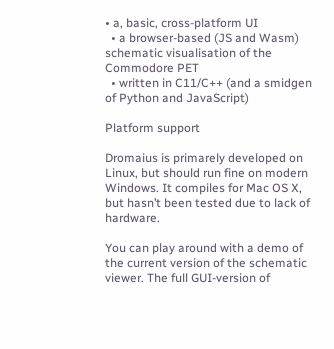• a, basic, cross-platform UI
  • a browser-based (JS and Wasm) schematic visualisation of the Commodore PET
  • written in C11/C++ (and a smidgen of Python and JavaScript)

Platform support

Dromaius is primarely developed on Linux, but should run fine on modern Windows. It compiles for Mac OS X, but hasn’t been tested due to lack of hardware.

You can play around with a demo of the current version of the schematic viewer. The full GUI-version of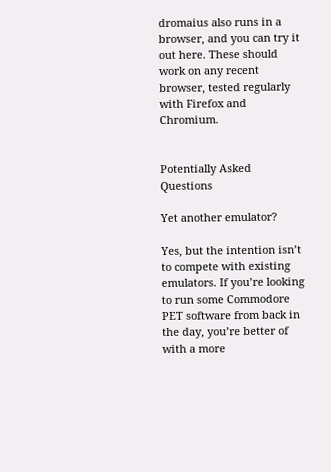dromaius also runs in a browser, and you can try it out here. These should work on any recent browser, tested regularly with Firefox and Chromium.


Potentially Asked Questions

Yet another emulator?

Yes, but the intention isn’t to compete with existing emulators. If you’re looking to run some Commodore PET software from back in the day, you’re better of with a more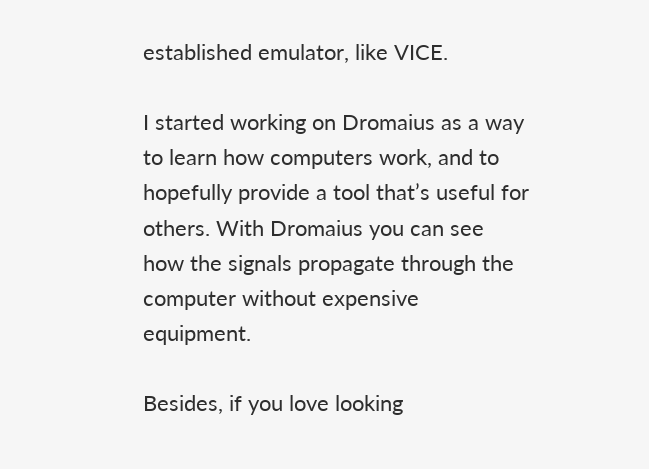established emulator, like VICE.

I started working on Dromaius as a way to learn how computers work, and to hopefully provide a tool that’s useful for others. With Dromaius you can see how the signals propagate through the computer without expensive equipment.

Besides, if you love looking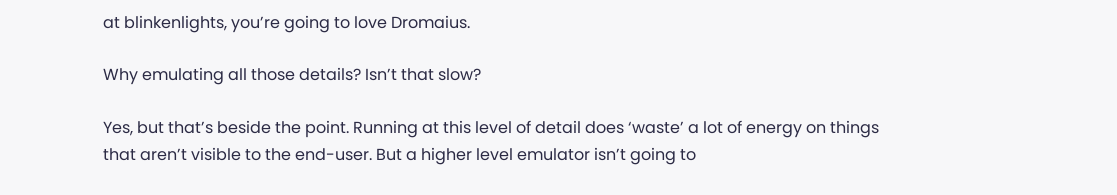at blinkenlights, you’re going to love Dromaius.

Why emulating all those details? Isn’t that slow?

Yes, but that’s beside the point. Running at this level of detail does ‘waste’ a lot of energy on things that aren’t visible to the end-user. But a higher level emulator isn’t going to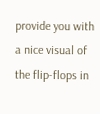provide you with a nice visual of the flip-flops in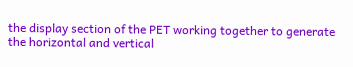the display section of the PET working together to generate the horizontal and vertical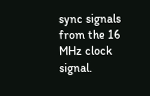sync signals from the 16 MHz clock signal.